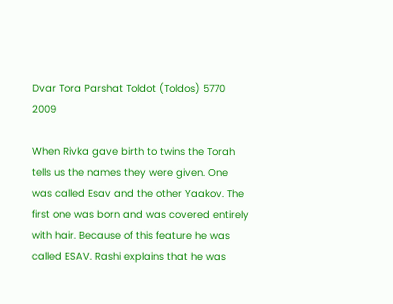Dvar Tora Parshat Toldot (Toldos) 5770 2009

When Rivka gave birth to twins the Torah tells us the names they were given. One was called Esav and the other Yaakov. The first one was born and was covered entirely with hair. Because of this feature he was called ESAV. Rashi explains that he was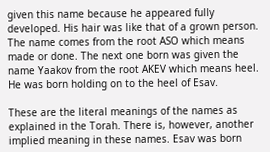given this name because he appeared fully developed. His hair was like that of a grown person. The name comes from the root ASO which means made or done. The next one born was given the name Yaakov from the root AKEV which means heel. He was born holding on to the heel of Esav.

These are the literal meanings of the names as explained in the Torah. There is, however, another implied meaning in these names. Esav was born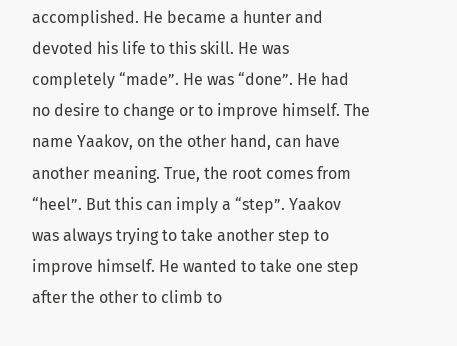accomplished. He became a hunter and devoted his life to this skill. He was completely “made”. He was “done”. He had no desire to change or to improve himself. The name Yaakov, on the other hand, can have another meaning. True, the root comes from “heel”. But this can imply a “step”. Yaakov was always trying to take another step to improve himself. He wanted to take one step after the other to climb to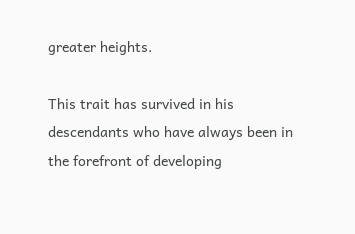greater heights.

This trait has survived in his descendants who have always been in the forefront of developing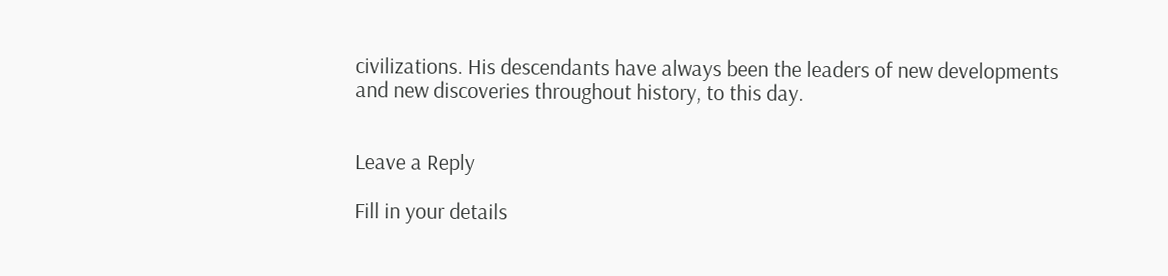civilizations. His descendants have always been the leaders of new developments and new discoveries throughout history, to this day.


Leave a Reply

Fill in your details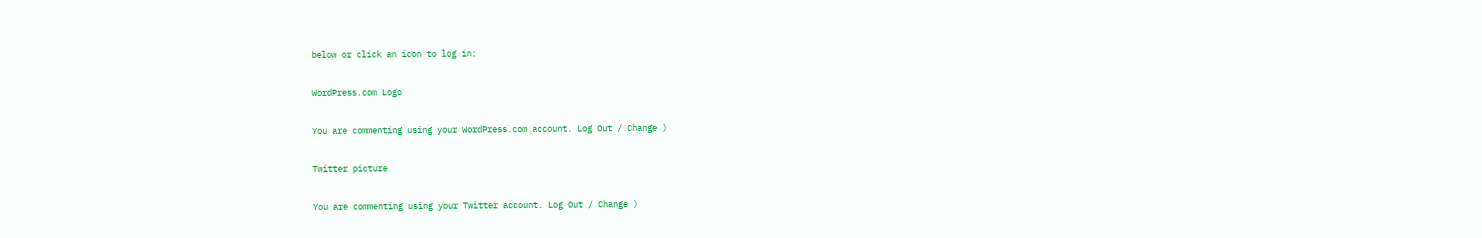below or click an icon to log in:

WordPress.com Logo

You are commenting using your WordPress.com account. Log Out / Change )

Twitter picture

You are commenting using your Twitter account. Log Out / Change )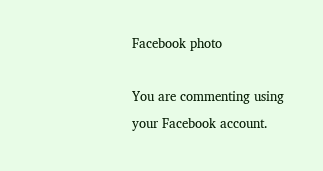Facebook photo

You are commenting using your Facebook account.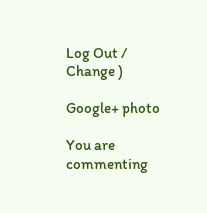Log Out / Change )

Google+ photo

You are commenting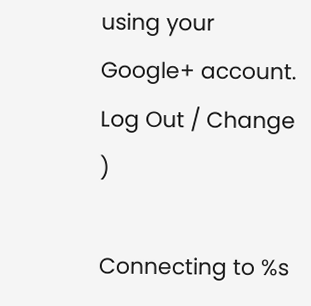using your Google+ account. Log Out / Change )

Connecting to %s